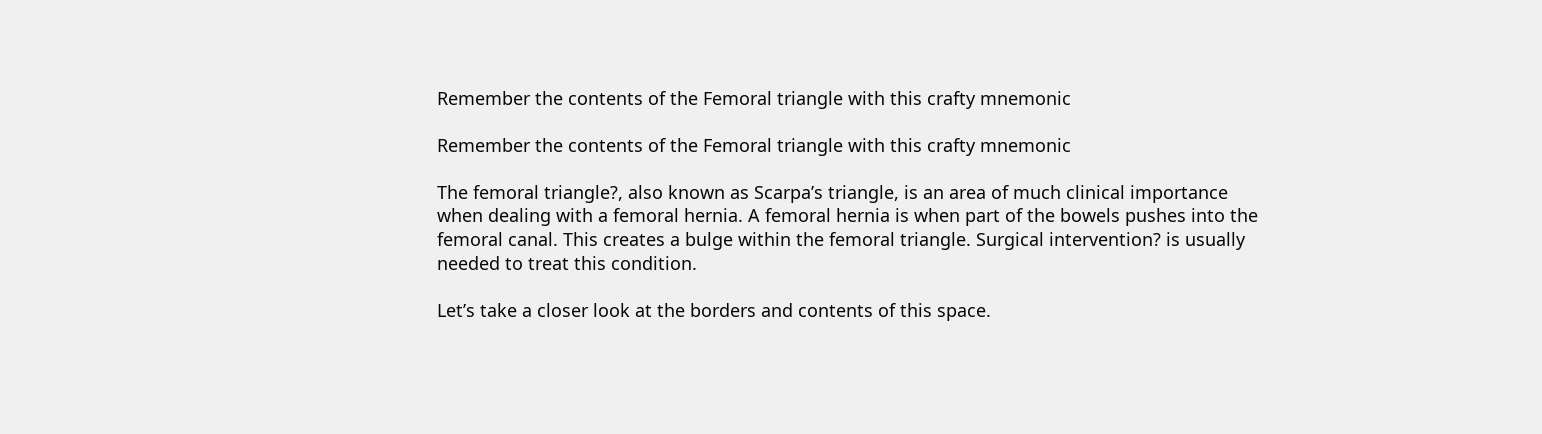Remember the contents of the Femoral triangle with this crafty mnemonic

Remember the contents of the Femoral triangle with this crafty mnemonic

The femoral triangle?, also known as Scarpa’s triangle, is an area of much clinical importance when dealing with a femoral hernia. A femoral hernia is when part of the bowels pushes into the femoral canal. This creates a bulge within the femoral triangle. Surgical intervention? is usually needed to treat this condition.

Let’s take a closer look at the borders and contents of this space.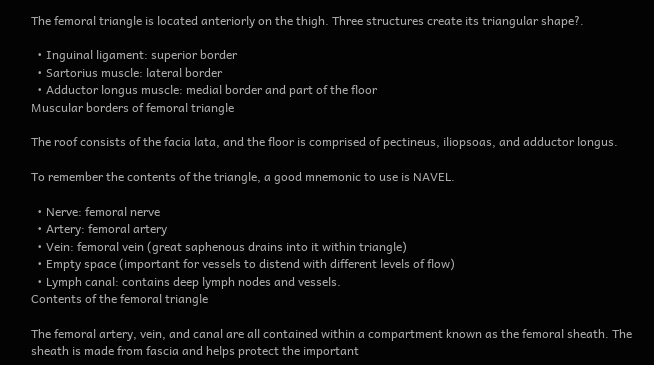The femoral triangle is located anteriorly on the thigh. Three structures create its triangular shape?.

  • Inguinal ligament: superior border
  • Sartorius muscle: lateral border
  • Adductor longus muscle: medial border and part of the floor
Muscular borders of femoral triangle

The roof consists of the facia lata, and the floor is comprised of pectineus, iliopsoas, and adductor longus.

To remember the contents of the triangle, a good mnemonic to use is NAVEL.

  • Nerve: femoral nerve
  • Artery: femoral artery
  • Vein: femoral vein (great saphenous drains into it within triangle)
  • Empty space (important for vessels to distend with different levels of flow)
  • Lymph canal: contains deep lymph nodes and vessels.
Contents of the femoral triangle

The femoral artery, vein, and canal are all contained within a compartment known as the femoral sheath. The sheath is made from fascia and helps protect the important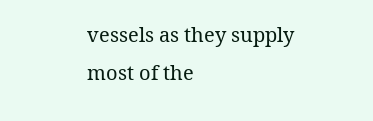vessels as they supply most of the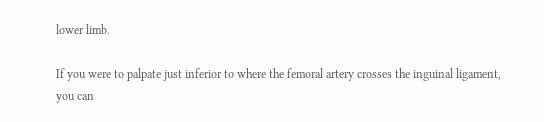lower limb.

If you were to palpate just inferior to where the femoral artery crosses the inguinal ligament, you can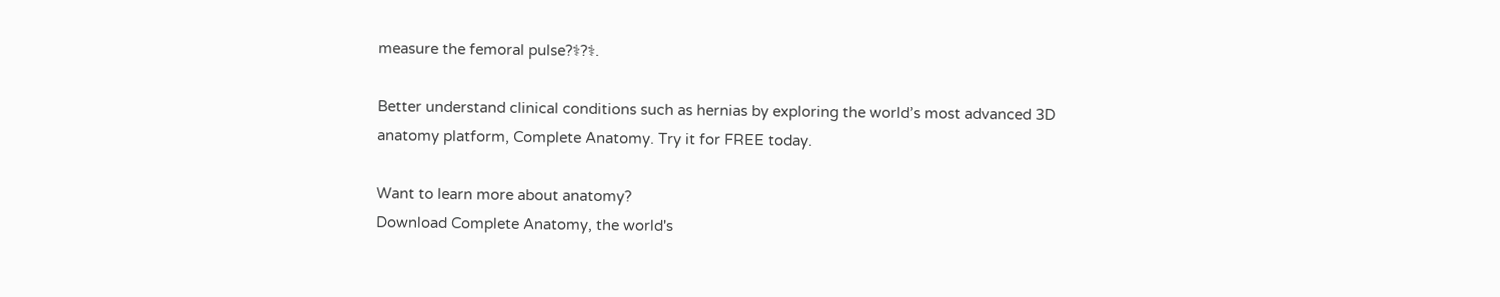measure the femoral pulse?⚕?⚕.

Better understand clinical conditions such as hernias by exploring the world’s most advanced 3D anatomy platform, Complete Anatomy. Try it for FREE today.

Want to learn more about anatomy?
Download Complete Anatomy, the world's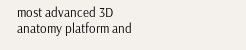most advanced 3D anatomy platform and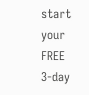start your FREE 3-day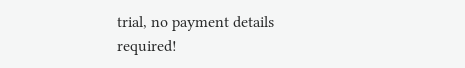trial, no payment details required!